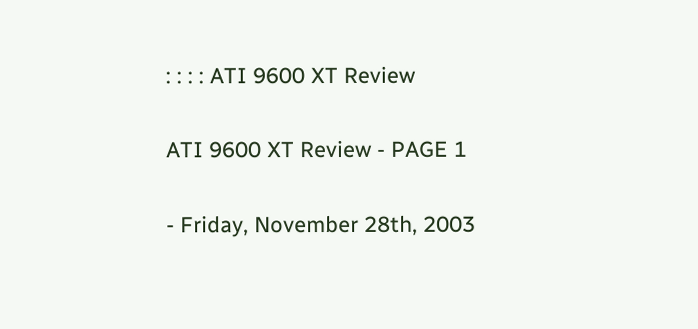: : : : ATI 9600 XT Review

ATI 9600 XT Review - PAGE 1

- Friday, November 28th, 2003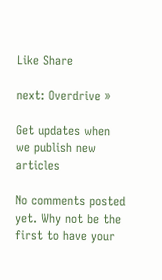Like Share

next: Overdrive »

Get updates when we publish new articles

No comments posted yet. Why not be the first to have your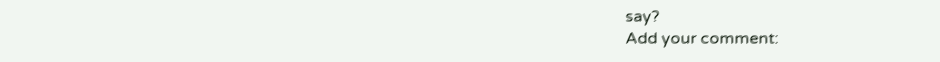say?
Add your comment: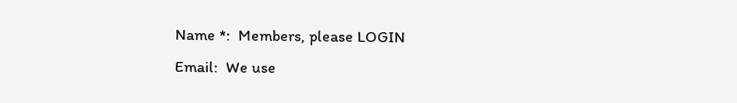Name *:  Members, please LOGIN
Email:  We use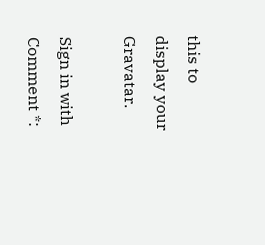this to display your Gravatar.

Sign in with
Comment *: